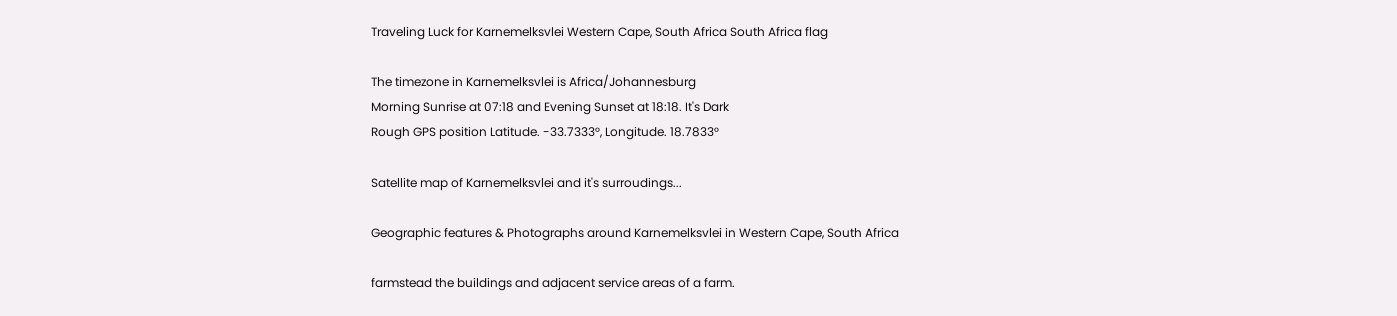Traveling Luck for Karnemelksvlei Western Cape, South Africa South Africa flag

The timezone in Karnemelksvlei is Africa/Johannesburg
Morning Sunrise at 07:18 and Evening Sunset at 18:18. It's Dark
Rough GPS position Latitude. -33.7333°, Longitude. 18.7833°

Satellite map of Karnemelksvlei and it's surroudings...

Geographic features & Photographs around Karnemelksvlei in Western Cape, South Africa

farmstead the buildings and adjacent service areas of a farm.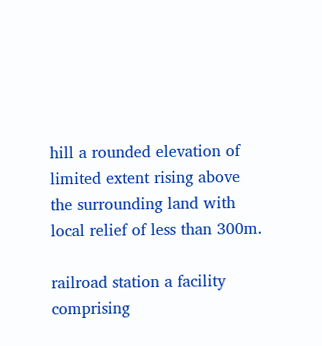hill a rounded elevation of limited extent rising above the surrounding land with local relief of less than 300m.

railroad station a facility comprising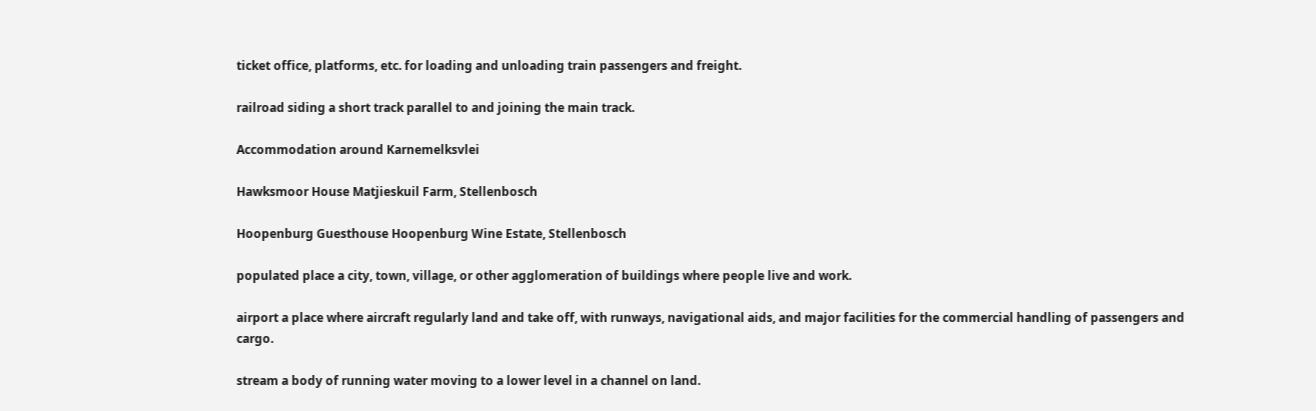ticket office, platforms, etc. for loading and unloading train passengers and freight.

railroad siding a short track parallel to and joining the main track.

Accommodation around Karnemelksvlei

Hawksmoor House Matjieskuil Farm, Stellenbosch

Hoopenburg Guesthouse Hoopenburg Wine Estate, Stellenbosch

populated place a city, town, village, or other agglomeration of buildings where people live and work.

airport a place where aircraft regularly land and take off, with runways, navigational aids, and major facilities for the commercial handling of passengers and cargo.

stream a body of running water moving to a lower level in a channel on land.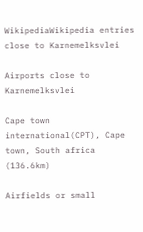WikipediaWikipedia entries close to Karnemelksvlei

Airports close to Karnemelksvlei

Cape town international(CPT), Cape town, South africa (136.6km)

Airfields or small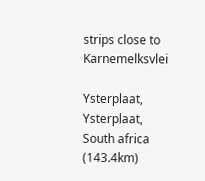strips close to Karnemelksvlei

Ysterplaat, Ysterplaat, South africa (143.4km)